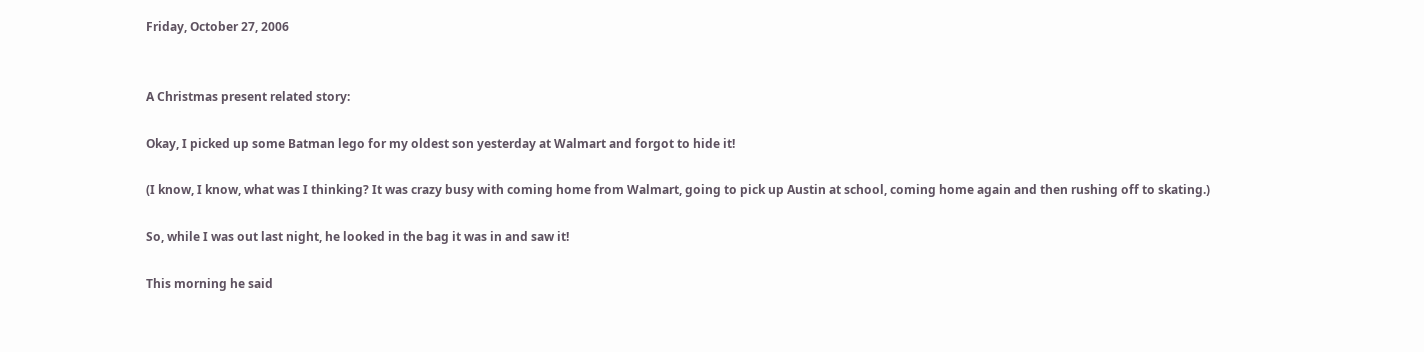Friday, October 27, 2006


A Christmas present related story:

Okay, I picked up some Batman lego for my oldest son yesterday at Walmart and forgot to hide it!

(I know, I know, what was I thinking? It was crazy busy with coming home from Walmart, going to pick up Austin at school, coming home again and then rushing off to skating.)

So, while I was out last night, he looked in the bag it was in and saw it!

This morning he said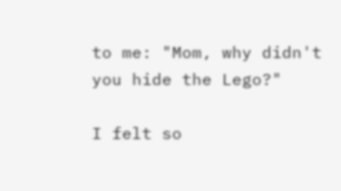to me: "Mom, why didn't you hide the Lego?"

I felt so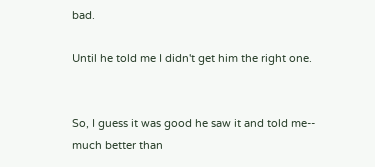bad.

Until he told me I didn't get him the right one.


So, I guess it was good he saw it and told me-- much better than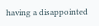having a disappointed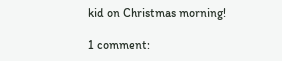kid on Christmas morning!

1 comment: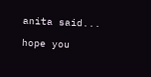anita said...

hope you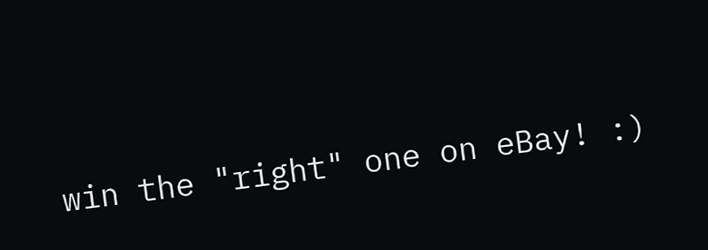win the "right" one on eBay! :)